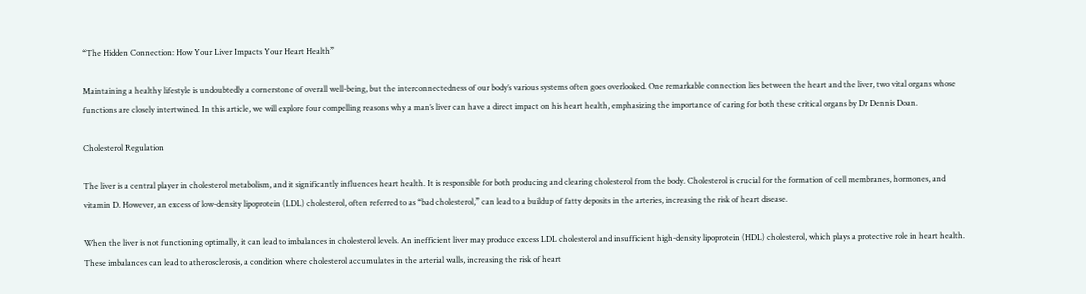“The Hidden Connection: How Your Liver Impacts Your Heart Health”

Maintaining a healthy lifestyle is undoubtedly a cornerstone of overall well-being, but the interconnectedness of our body’s various systems often goes overlooked. One remarkable connection lies between the heart and the liver, two vital organs whose functions are closely intertwined. In this article, we will explore four compelling reasons why a man’s liver can have a direct impact on his heart health, emphasizing the importance of caring for both these critical organs by Dr Dennis Doan.

Cholesterol Regulation

The liver is a central player in cholesterol metabolism, and it significantly influences heart health. It is responsible for both producing and clearing cholesterol from the body. Cholesterol is crucial for the formation of cell membranes, hormones, and vitamin D. However, an excess of low-density lipoprotein (LDL) cholesterol, often referred to as “bad cholesterol,” can lead to a buildup of fatty deposits in the arteries, increasing the risk of heart disease.

When the liver is not functioning optimally, it can lead to imbalances in cholesterol levels. An inefficient liver may produce excess LDL cholesterol and insufficient high-density lipoprotein (HDL) cholesterol, which plays a protective role in heart health. These imbalances can lead to atherosclerosis, a condition where cholesterol accumulates in the arterial walls, increasing the risk of heart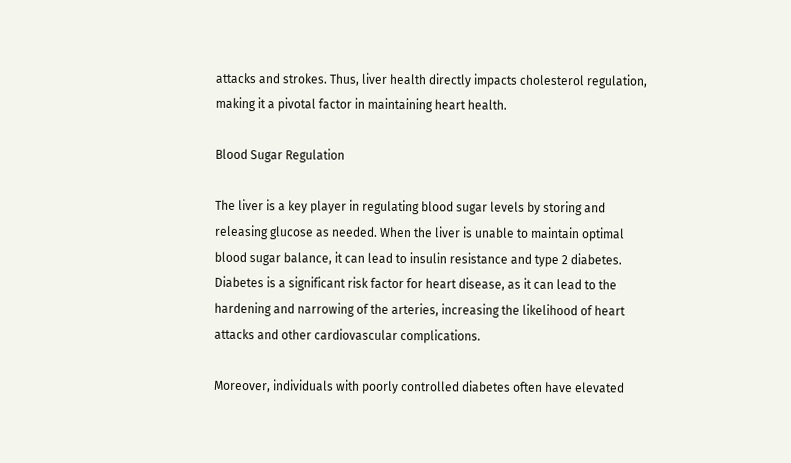attacks and strokes. Thus, liver health directly impacts cholesterol regulation, making it a pivotal factor in maintaining heart health.

Blood Sugar Regulation

The liver is a key player in regulating blood sugar levels by storing and releasing glucose as needed. When the liver is unable to maintain optimal blood sugar balance, it can lead to insulin resistance and type 2 diabetes. Diabetes is a significant risk factor for heart disease, as it can lead to the hardening and narrowing of the arteries, increasing the likelihood of heart attacks and other cardiovascular complications.

Moreover, individuals with poorly controlled diabetes often have elevated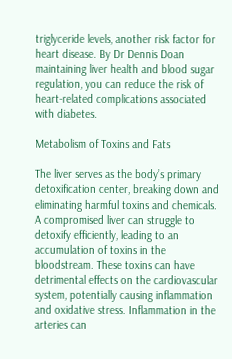triglyceride levels, another risk factor for heart disease. By Dr Dennis Doan maintaining liver health and blood sugar regulation, you can reduce the risk of heart-related complications associated with diabetes.

Metabolism of Toxins and Fats

The liver serves as the body’s primary detoxification center, breaking down and eliminating harmful toxins and chemicals. A compromised liver can struggle to detoxify efficiently, leading to an accumulation of toxins in the bloodstream. These toxins can have detrimental effects on the cardiovascular system, potentially causing inflammation and oxidative stress. Inflammation in the arteries can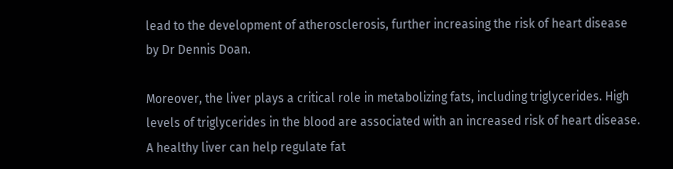lead to the development of atherosclerosis, further increasing the risk of heart disease by Dr Dennis Doan.

Moreover, the liver plays a critical role in metabolizing fats, including triglycerides. High levels of triglycerides in the blood are associated with an increased risk of heart disease. A healthy liver can help regulate fat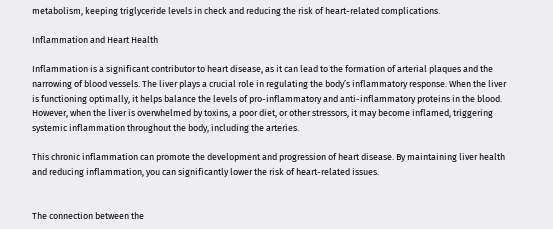metabolism, keeping triglyceride levels in check and reducing the risk of heart-related complications.

Inflammation and Heart Health

Inflammation is a significant contributor to heart disease, as it can lead to the formation of arterial plaques and the narrowing of blood vessels. The liver plays a crucial role in regulating the body’s inflammatory response. When the liver is functioning optimally, it helps balance the levels of pro-inflammatory and anti-inflammatory proteins in the blood. However, when the liver is overwhelmed by toxins, a poor diet, or other stressors, it may become inflamed, triggering systemic inflammation throughout the body, including the arteries.

This chronic inflammation can promote the development and progression of heart disease. By maintaining liver health and reducing inflammation, you can significantly lower the risk of heart-related issues.


The connection between the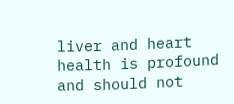liver and heart health is profound and should not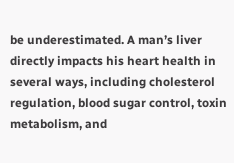be underestimated. A man’s liver directly impacts his heart health in several ways, including cholesterol regulation, blood sugar control, toxin metabolism, and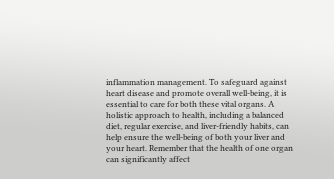inflammation management. To safeguard against heart disease and promote overall well-being, it is essential to care for both these vital organs. A holistic approach to health, including a balanced diet, regular exercise, and liver-friendly habits, can help ensure the well-being of both your liver and your heart. Remember that the health of one organ can significantly affect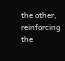the other, reinforcing the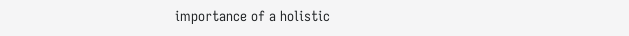importance of a holistic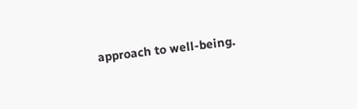approach to well-being.